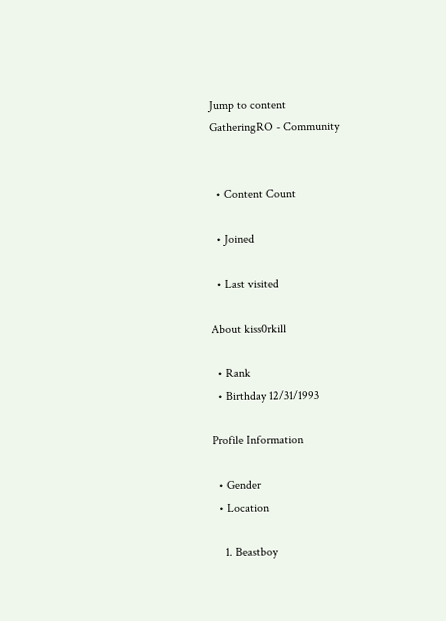Jump to content
GatheringRO - Community


  • Content Count

  • Joined

  • Last visited

About kiss0rkill

  • Rank
  • Birthday 12/31/1993

Profile Information

  • Gender
  • Location

    1. Beastboy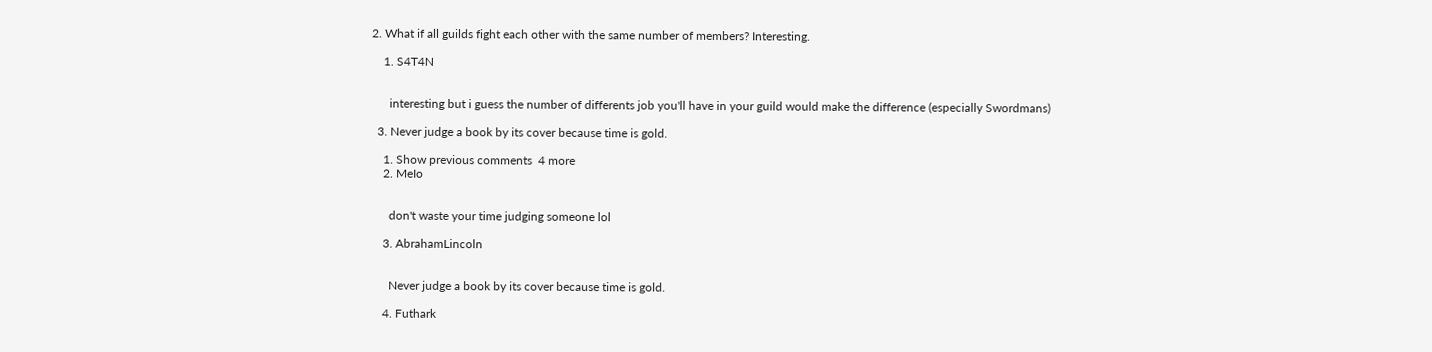2. What if all guilds fight each other with the same number of members? Interesting.

    1. S4T4N


      interesting but i guess the number of differents job you'll have in your guild would make the difference (especially Swordmans)

  3. Never judge a book by its cover because time is gold.

    1. Show previous comments  4 more
    2. MeIo


      don't waste your time judging someone lol

    3. AbrahamLincoln


      Never judge a book by its cover because time is gold.

    4. Futhark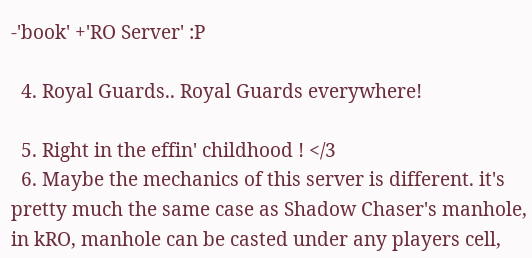-'book' +'RO Server' :P

  4. Royal Guards.. Royal Guards everywhere!

  5. Right in the effin' childhood ! </3
  6. Maybe the mechanics of this server is different. it's pretty much the same case as Shadow Chaser's manhole, in kRO, manhole can be casted under any players cell,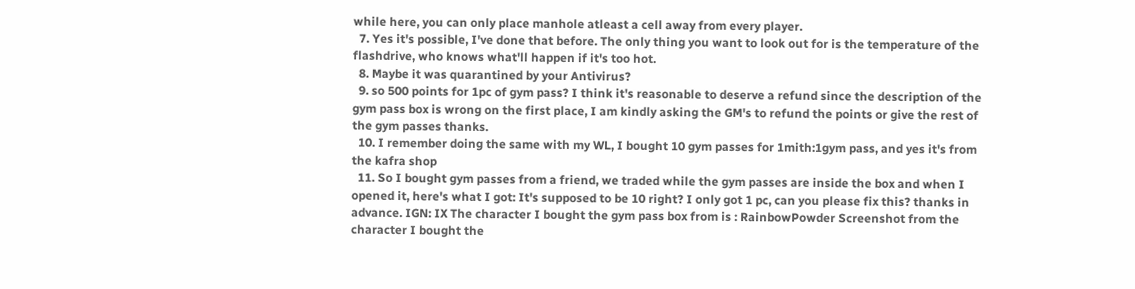while here, you can only place manhole atleast a cell away from every player.
  7. Yes it's possible, I've done that before. The only thing you want to look out for is the temperature of the flashdrive, who knows what'll happen if it's too hot.
  8. Maybe it was quarantined by your Antivirus?
  9. so 500 points for 1pc of gym pass? I think it's reasonable to deserve a refund since the description of the gym pass box is wrong on the first place, I am kindly asking the GM's to refund the points or give the rest of the gym passes thanks.
  10. I remember doing the same with my WL, I bought 10 gym passes for 1mith:1gym pass, and yes it's from the kafra shop
  11. So I bought gym passes from a friend, we traded while the gym passes are inside the box and when I opened it, here's what I got: It's supposed to be 10 right? I only got 1 pc, can you please fix this? thanks in advance. IGN: IX The character I bought the gym pass box from is : RainbowPowder Screenshot from the character I bought the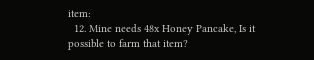item:
  12. Mine needs 48x Honey Pancake, Is it possible to farm that item?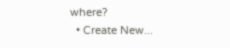where?
  • Create New...